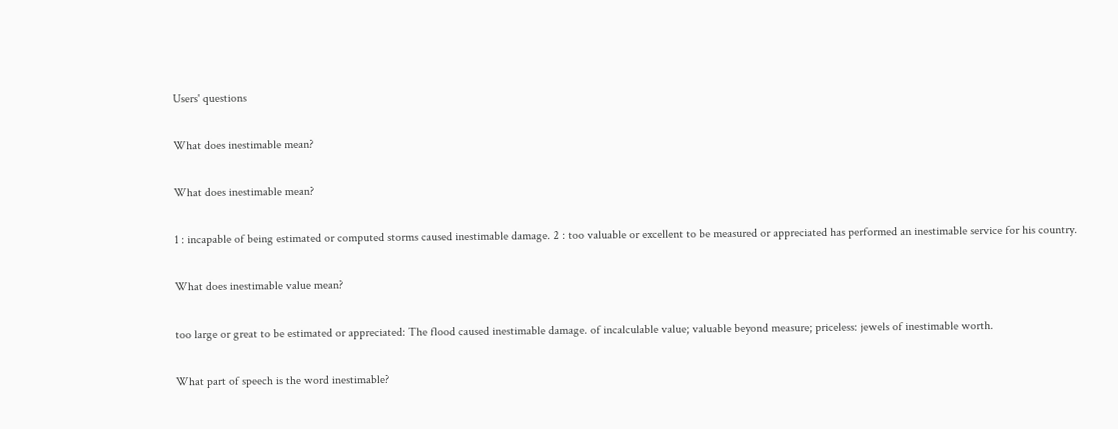Users' questions

What does inestimable mean?

What does inestimable mean?

1 : incapable of being estimated or computed storms caused inestimable damage. 2 : too valuable or excellent to be measured or appreciated has performed an inestimable service for his country.

What does inestimable value mean?

too large or great to be estimated or appreciated: The flood caused inestimable damage. of incalculable value; valuable beyond measure; priceless: jewels of inestimable worth.

What part of speech is the word inestimable?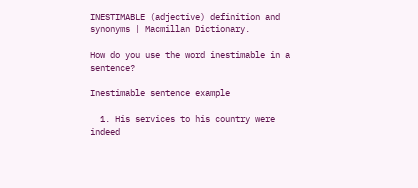INESTIMABLE (adjective) definition and synonyms | Macmillan Dictionary.

How do you use the word inestimable in a sentence?

Inestimable sentence example

  1. His services to his country were indeed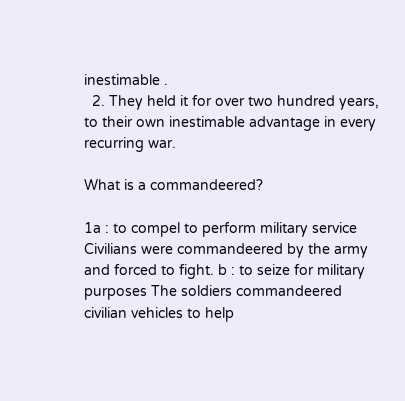inestimable .
  2. They held it for over two hundred years, to their own inestimable advantage in every recurring war.

What is a commandeered?

1a : to compel to perform military service Civilians were commandeered by the army and forced to fight. b : to seize for military purposes The soldiers commandeered civilian vehicles to help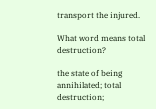transport the injured.

What word means total destruction?

the state of being annihilated; total destruction;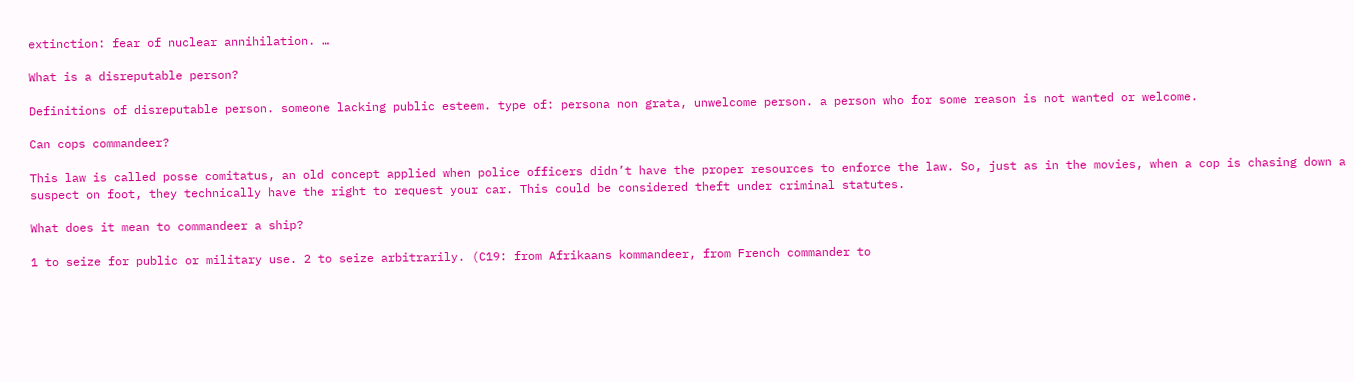extinction: fear of nuclear annihilation. …

What is a disreputable person?

Definitions of disreputable person. someone lacking public esteem. type of: persona non grata, unwelcome person. a person who for some reason is not wanted or welcome.

Can cops commandeer?

This law is called posse comitatus, an old concept applied when police officers didn’t have the proper resources to enforce the law. So, just as in the movies, when a cop is chasing down a suspect on foot, they technically have the right to request your car. This could be considered theft under criminal statutes.

What does it mean to commandeer a ship?

1 to seize for public or military use. 2 to seize arbitrarily. (C19: from Afrikaans kommandeer, from French commander to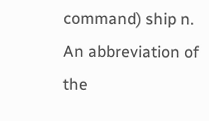command) ship n. An abbreviation of the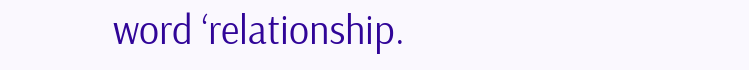word ‘relationship.